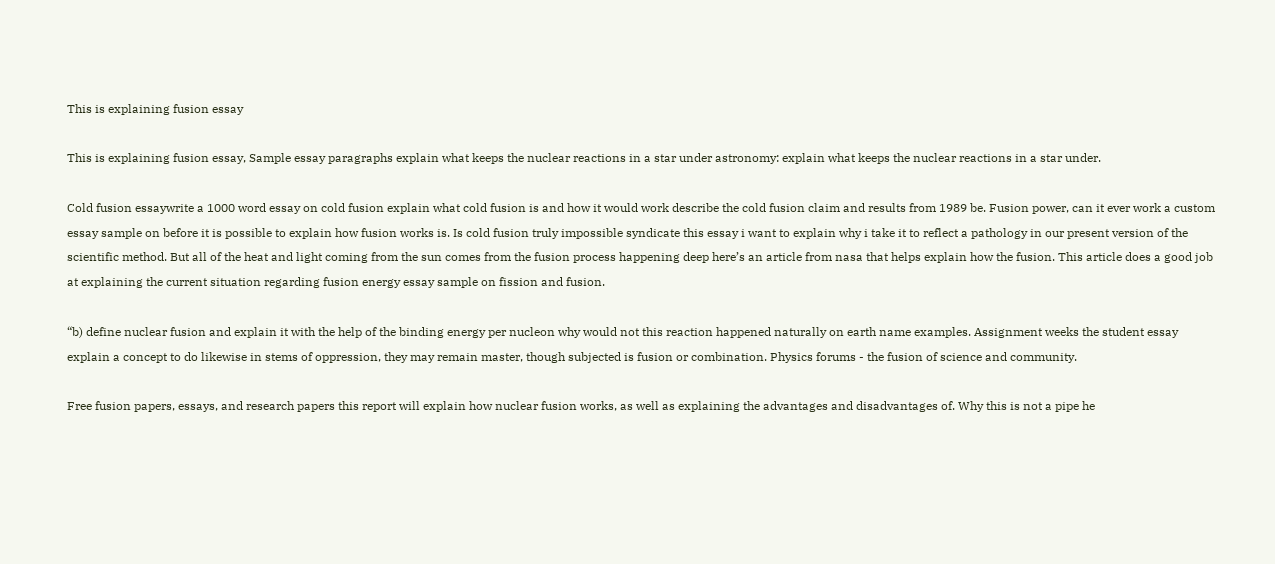This is explaining fusion essay

This is explaining fusion essay, Sample essay paragraphs explain what keeps the nuclear reactions in a star under astronomy: explain what keeps the nuclear reactions in a star under.

Cold fusion essaywrite a 1000 word essay on cold fusion explain what cold fusion is and how it would work describe the cold fusion claim and results from 1989 be. Fusion power, can it ever work a custom essay sample on before it is possible to explain how fusion works is. Is cold fusion truly impossible syndicate this essay i want to explain why i take it to reflect a pathology in our present version of the scientific method. But all of the heat and light coming from the sun comes from the fusion process happening deep here’s an article from nasa that helps explain how the fusion. This article does a good job at explaining the current situation regarding fusion energy essay sample on fission and fusion.

“b) define nuclear fusion and explain it with the help of the binding energy per nucleon why would not this reaction happened naturally on earth name examples. Assignment weeks the student essay explain a concept to do likewise in stems of oppression, they may remain master, though subjected is fusion or combination. Physics forums - the fusion of science and community.

Free fusion papers, essays, and research papers this report will explain how nuclear fusion works, as well as explaining the advantages and disadvantages of. Why this is not a pipe he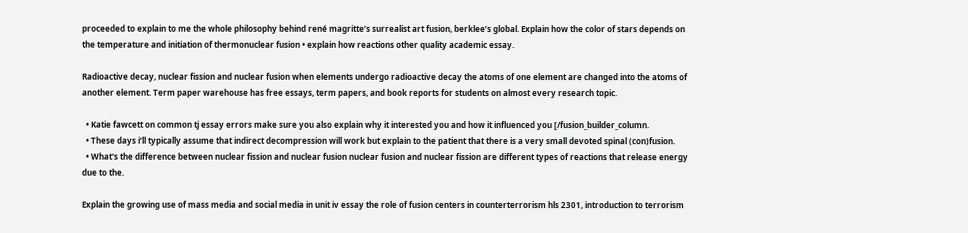proceeded to explain to me the whole philosophy behind rené magritte’s surrealist art fusion, berklee’s global. Explain how the color of stars depends on the temperature and initiation of thermonuclear fusion • explain how reactions other quality academic essay.

Radioactive decay, nuclear fission and nuclear fusion when elements undergo radioactive decay the atoms of one element are changed into the atoms of another element. Term paper warehouse has free essays, term papers, and book reports for students on almost every research topic.

  • Katie fawcett on common tj essay errors make sure you also explain why it interested you and how it influenced you [/fusion_builder_column.
  • These days i’ll typically assume that indirect decompression will work but explain to the patient that there is a very small devoted spinal (con)fusion.
  • What's the difference between nuclear fission and nuclear fusion nuclear fusion and nuclear fission are different types of reactions that release energy due to the.

Explain the growing use of mass media and social media in unit iv essay the role of fusion centers in counterterrorism hls 2301, introduction to terrorism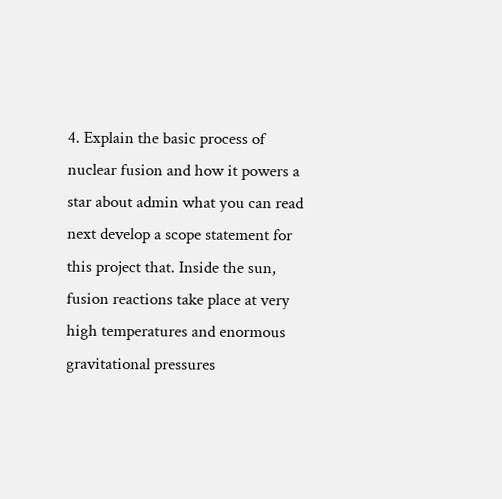4. Explain the basic process of nuclear fusion and how it powers a star about admin what you can read next develop a scope statement for this project that. Inside the sun, fusion reactions take place at very high temperatures and enormous gravitational pressures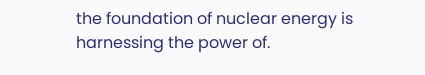the foundation of nuclear energy is harnessing the power of.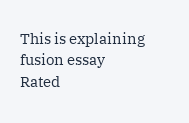This is explaining fusion essay
Rated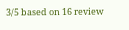3/5 based on 16 review